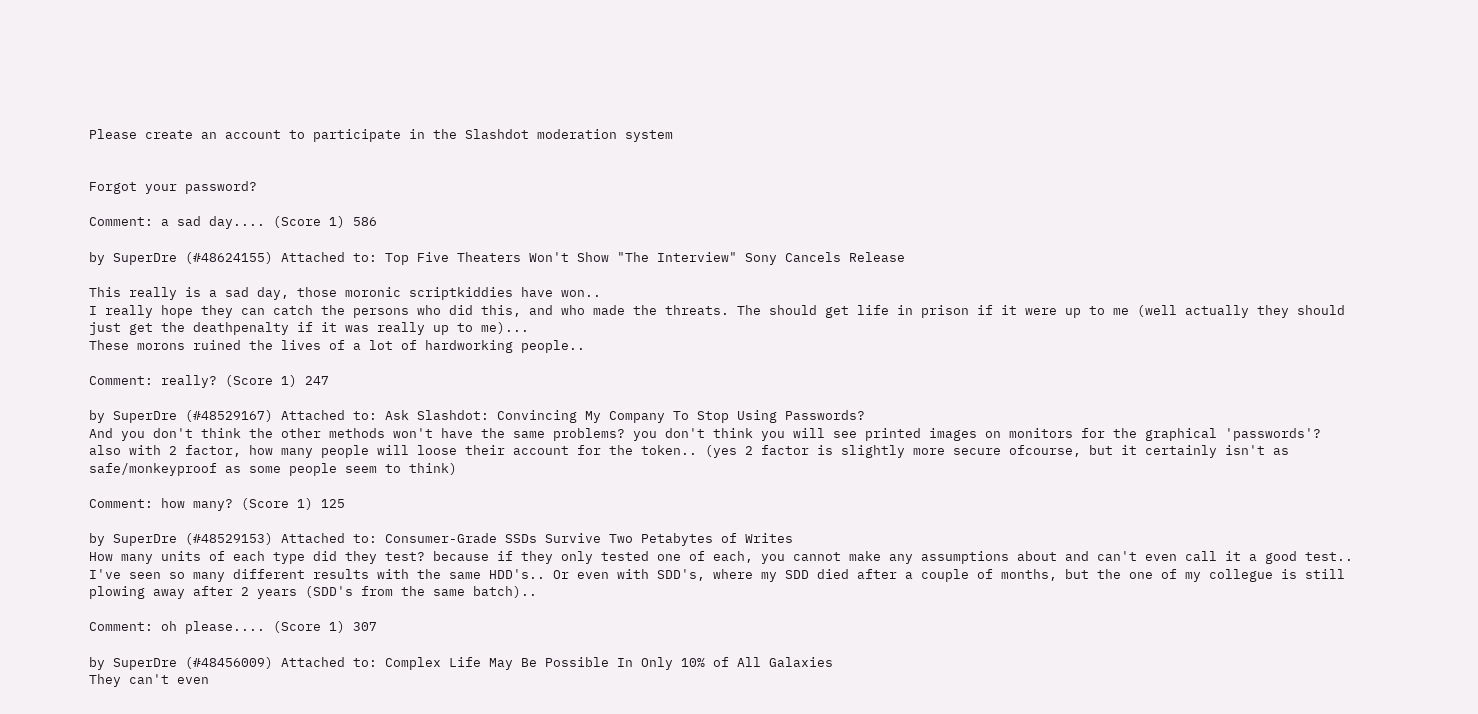Please create an account to participate in the Slashdot moderation system


Forgot your password?

Comment: a sad day.... (Score 1) 586

by SuperDre (#48624155) Attached to: Top Five Theaters Won't Show "The Interview" Sony Cancels Release

This really is a sad day, those moronic scriptkiddies have won..
I really hope they can catch the persons who did this, and who made the threats. The should get life in prison if it were up to me (well actually they should just get the deathpenalty if it was really up to me)...
These morons ruined the lives of a lot of hardworking people..

Comment: really? (Score 1) 247

by SuperDre (#48529167) Attached to: Ask Slashdot: Convincing My Company To Stop Using Passwords?
And you don't think the other methods won't have the same problems? you don't think you will see printed images on monitors for the graphical 'passwords'? also with 2 factor, how many people will loose their account for the token.. (yes 2 factor is slightly more secure ofcourse, but it certainly isn't as safe/monkeyproof as some people seem to think)

Comment: how many? (Score 1) 125

by SuperDre (#48529153) Attached to: Consumer-Grade SSDs Survive Two Petabytes of Writes
How many units of each type did they test? because if they only tested one of each, you cannot make any assumptions about and can't even call it a good test.. I've seen so many different results with the same HDD's.. Or even with SDD's, where my SDD died after a couple of months, but the one of my collegue is still plowing away after 2 years (SDD's from the same batch)..

Comment: oh please.... (Score 1) 307

by SuperDre (#48456009) Attached to: Complex Life May Be Possible In Only 10% of All Galaxies
They can't even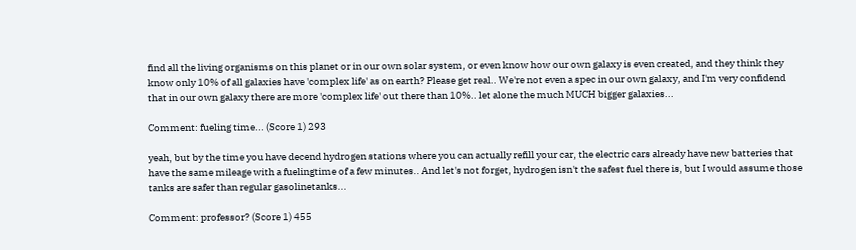find all the living organisms on this planet or in our own solar system, or even know how our own galaxy is even created, and they think they know only 10% of all galaxies have 'complex life' as on earth? Please get real.. We're not even a spec in our own galaxy, and I'm very confidend that in our own galaxy there are more 'complex life' out there than 10%.. let alone the much MUCH bigger galaxies...

Comment: fueling time... (Score 1) 293

yeah, but by the time you have decend hydrogen stations where you can actually refill your car, the electric cars already have new batteries that have the same mileage with a fuelingtime of a few minutes.. And let's not forget, hydrogen isn't the safest fuel there is, but I would assume those tanks are safer than regular gasolinetanks...

Comment: professor? (Score 1) 455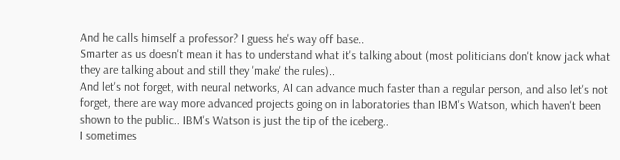And he calls himself a professor? I guess he's way off base..
Smarter as us doesn't mean it has to understand what it's talking about (most politicians don't know jack what they are talking about and still they 'make' the rules)..
And let's not forget, with neural networks, AI can advance much faster than a regular person, and also let's not forget, there are way more advanced projects going on in laboratories than IBM's Watson, which haven't been shown to the public.. IBM's Watson is just the tip of the iceberg..
I sometimes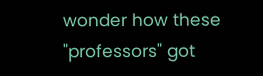wonder how these "professors" got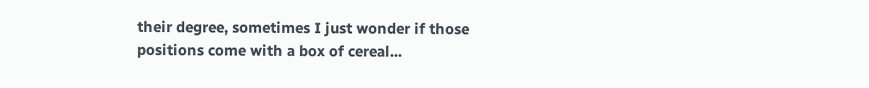their degree, sometimes I just wonder if those positions come with a box of cereal...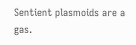Sentient plasmoids are a gas.